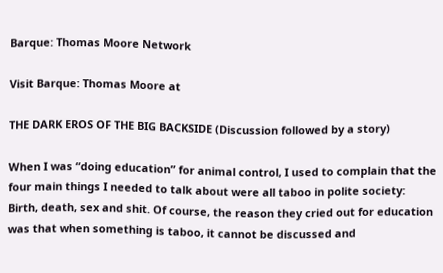Barque: Thomas Moore Network

Visit Barque: Thomas Moore at

THE DARK EROS OF THE BIG BACKSIDE (Discussion followed by a story)

When I was “doing education” for animal control, I used to complain that the four main things I needed to talk about were all taboo in polite society: Birth, death, sex and shit. Of course, the reason they cried out for education was that when something is taboo, it cannot be discussed and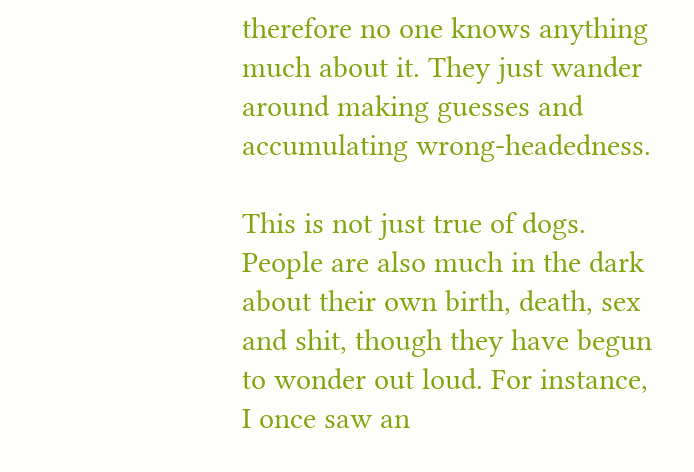therefore no one knows anything much about it. They just wander around making guesses and accumulating wrong-headedness.

This is not just true of dogs. People are also much in the dark about their own birth, death, sex and shit, though they have begun to wonder out loud. For instance, I once saw an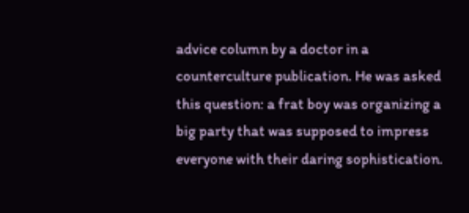advice column by a doctor in a counterculture publication. He was asked this question: a frat boy was organizing a big party that was supposed to impress everyone with their daring sophistication.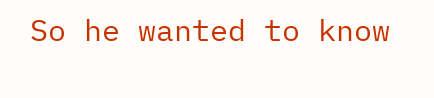So he wanted to know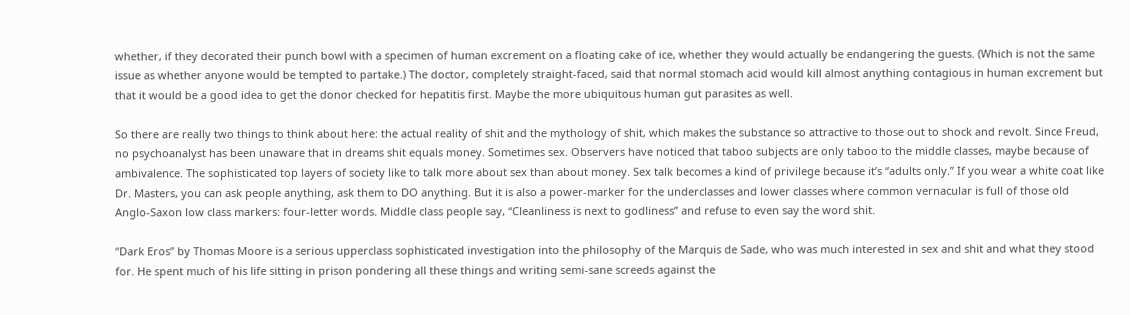whether, if they decorated their punch bowl with a specimen of human excrement on a floating cake of ice, whether they would actually be endangering the guests. (Which is not the same issue as whether anyone would be tempted to partake.) The doctor, completely straight-faced, said that normal stomach acid would kill almost anything contagious in human excrement but that it would be a good idea to get the donor checked for hepatitis first. Maybe the more ubiquitous human gut parasites as well.

So there are really two things to think about here: the actual reality of shit and the mythology of shit, which makes the substance so attractive to those out to shock and revolt. Since Freud, no psychoanalyst has been unaware that in dreams shit equals money. Sometimes sex. Observers have noticed that taboo subjects are only taboo to the middle classes, maybe because of ambivalence. The sophisticated top layers of society like to talk more about sex than about money. Sex talk becomes a kind of privilege because it’s “adults only.” If you wear a white coat like Dr. Masters, you can ask people anything, ask them to DO anything. But it is also a power-marker for the underclasses and lower classes where common vernacular is full of those old Anglo-Saxon low class markers: four-letter words. Middle class people say, “Cleanliness is next to godliness” and refuse to even say the word shit.

“Dark Eros” by Thomas Moore is a serious upperclass sophisticated investigation into the philosophy of the Marquis de Sade, who was much interested in sex and shit and what they stood for. He spent much of his life sitting in prison pondering all these things and writing semi-sane screeds against the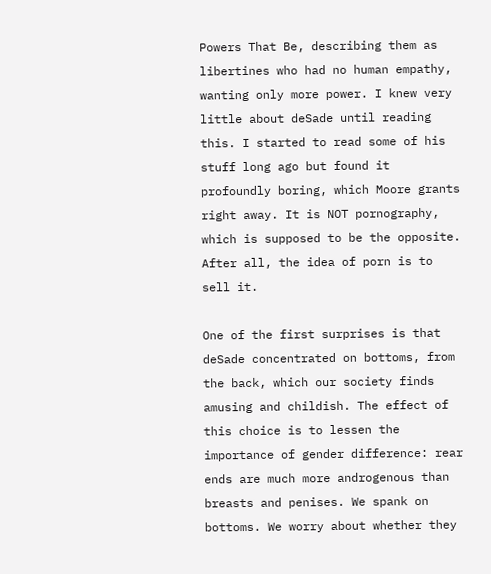Powers That Be, describing them as libertines who had no human empathy, wanting only more power. I knew very little about deSade until reading this. I started to read some of his stuff long ago but found it profoundly boring, which Moore grants right away. It is NOT pornography, which is supposed to be the opposite. After all, the idea of porn is to sell it.

One of the first surprises is that deSade concentrated on bottoms, from the back, which our society finds amusing and childish. The effect of this choice is to lessen the importance of gender difference: rear ends are much more androgenous than breasts and penises. We spank on bottoms. We worry about whether they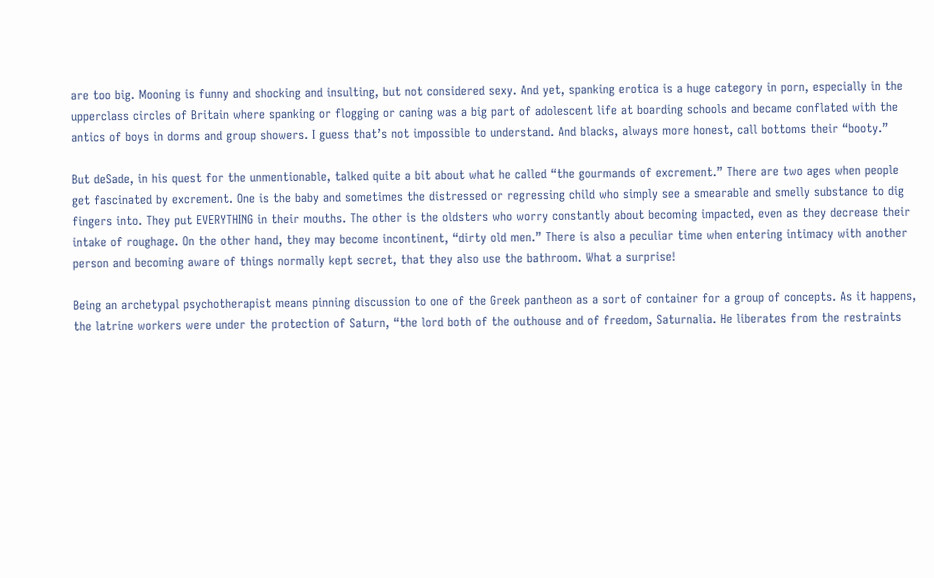are too big. Mooning is funny and shocking and insulting, but not considered sexy. And yet, spanking erotica is a huge category in porn, especially in the upperclass circles of Britain where spanking or flogging or caning was a big part of adolescent life at boarding schools and became conflated with the antics of boys in dorms and group showers. I guess that’s not impossible to understand. And blacks, always more honest, call bottoms their “booty.”

But deSade, in his quest for the unmentionable, talked quite a bit about what he called “the gourmands of excrement.” There are two ages when people get fascinated by excrement. One is the baby and sometimes the distressed or regressing child who simply see a smearable and smelly substance to dig fingers into. They put EVERYTHING in their mouths. The other is the oldsters who worry constantly about becoming impacted, even as they decrease their intake of roughage. On the other hand, they may become incontinent, “dirty old men.” There is also a peculiar time when entering intimacy with another person and becoming aware of things normally kept secret, that they also use the bathroom. What a surprise!

Being an archetypal psychotherapist means pinning discussion to one of the Greek pantheon as a sort of container for a group of concepts. As it happens, the latrine workers were under the protection of Saturn, “the lord both of the outhouse and of freedom, Saturnalia. He liberates from the restraints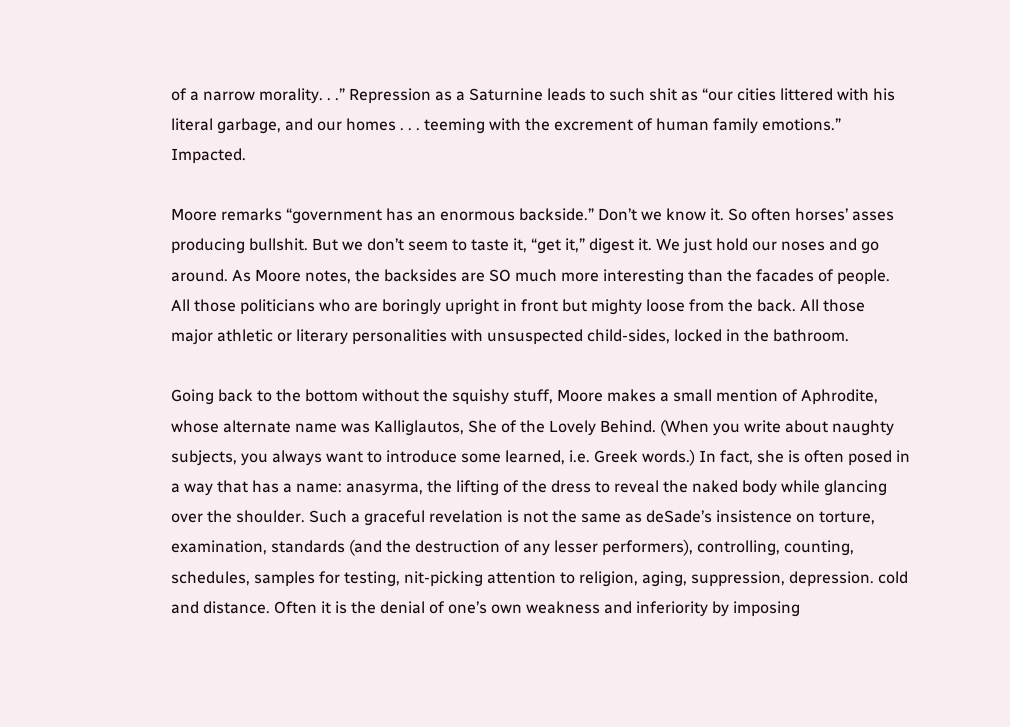of a narrow morality. . .” Repression as a Saturnine leads to such shit as “our cities littered with his literal garbage, and our homes . . . teeming with the excrement of human family emotions.” Impacted.

Moore remarks “government has an enormous backside.” Don’t we know it. So often horses’ asses producing bullshit. But we don’t seem to taste it, “get it,” digest it. We just hold our noses and go around. As Moore notes, the backsides are SO much more interesting than the facades of people. All those politicians who are boringly upright in front but mighty loose from the back. All those major athletic or literary personalities with unsuspected child-sides, locked in the bathroom.

Going back to the bottom without the squishy stuff, Moore makes a small mention of Aphrodite, whose alternate name was Kalliglautos, She of the Lovely Behind. (When you write about naughty subjects, you always want to introduce some learned, i.e. Greek words.) In fact, she is often posed in a way that has a name: anasyrma, the lifting of the dress to reveal the naked body while glancing over the shoulder. Such a graceful revelation is not the same as deSade’s insistence on torture, examination, standards (and the destruction of any lesser performers), controlling, counting, schedules, samples for testing, nit-picking attention to religion, aging, suppression, depression. cold and distance. Often it is the denial of one’s own weakness and inferiority by imposing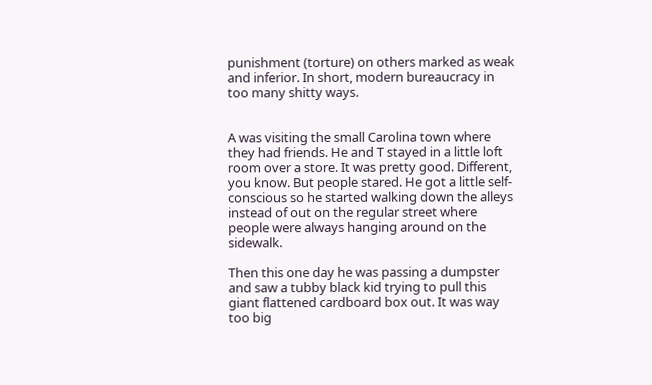punishment (torture) on others marked as weak and inferior. In short, modern bureaucracy in too many shitty ways.


A was visiting the small Carolina town where they had friends. He and T stayed in a little loft room over a store. It was pretty good. Different, you know. But people stared. He got a little self-conscious so he started walking down the alleys instead of out on the regular street where people were always hanging around on the sidewalk.

Then this one day he was passing a dumpster and saw a tubby black kid trying to pull this giant flattened cardboard box out. It was way too big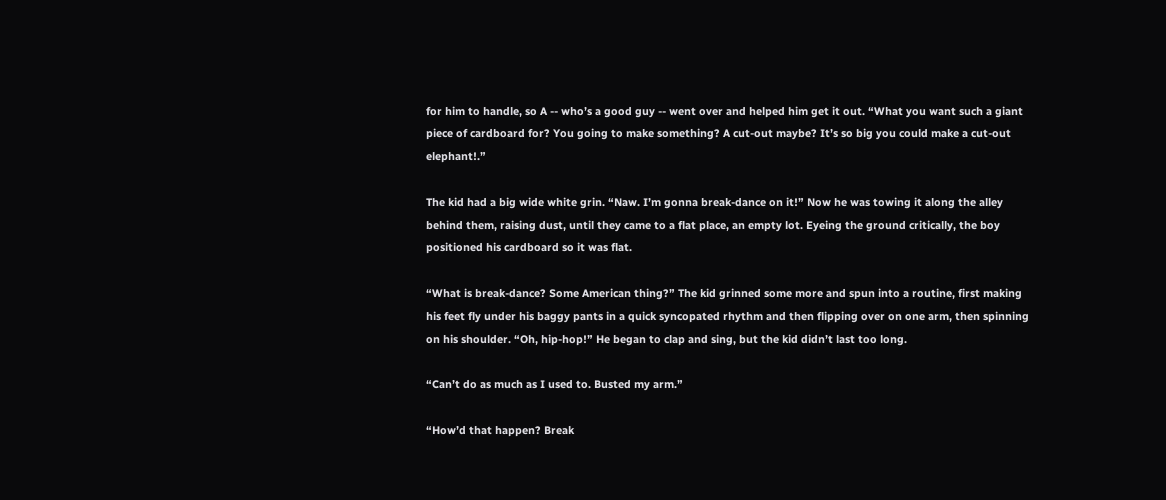for him to handle, so A -- who’s a good guy -- went over and helped him get it out. “What you want such a giant piece of cardboard for? You going to make something? A cut-out maybe? It’s so big you could make a cut-out elephant!.”

The kid had a big wide white grin. “Naw. I’m gonna break-dance on it!” Now he was towing it along the alley behind them, raising dust, until they came to a flat place, an empty lot. Eyeing the ground critically, the boy positioned his cardboard so it was flat.

“What is break-dance? Some American thing?” The kid grinned some more and spun into a routine, first making his feet fly under his baggy pants in a quick syncopated rhythm and then flipping over on one arm, then spinning on his shoulder. “Oh, hip-hop!” He began to clap and sing, but the kid didn’t last too long.

“Can’t do as much as I used to. Busted my arm.”

“How’d that happen? Break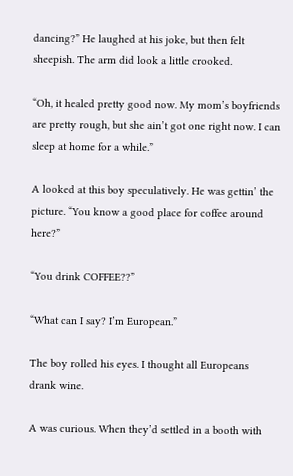dancing?” He laughed at his joke, but then felt sheepish. The arm did look a little crooked.

“Oh, it healed pretty good now. My mom’s boyfriends are pretty rough, but she ain’t got one right now. I can sleep at home for a while.”

A looked at this boy speculatively. He was gettin’ the picture. “You know a good place for coffee around here?”

“You drink COFFEE??”

“What can I say? I’m European.”

The boy rolled his eyes. I thought all Europeans drank wine.

A was curious. When they’d settled in a booth with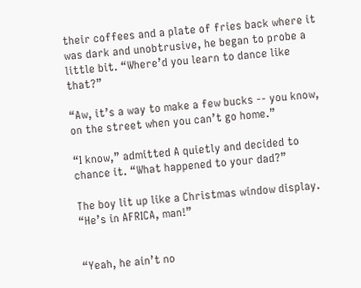their coffees and a plate of fries back where it was dark and unobtrusive, he began to probe a little bit. “Where’d you learn to dance like that?”

“Aw, it’s a way to make a few bucks -- you know, on the street when you can’t go home.”

“I know,” admitted A quietly and decided to chance it. “What happened to your dad?”

The boy lit up like a Christmas window display. “He’s in AFRICA, man!”


“Yeah, he ain’t no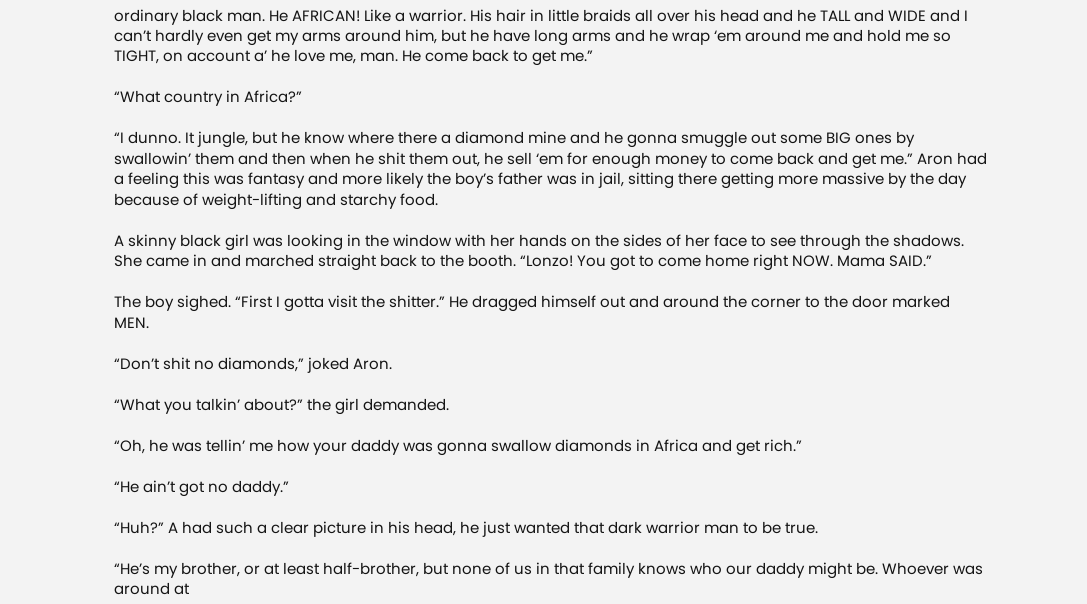ordinary black man. He AFRICAN! Like a warrior. His hair in little braids all over his head and he TALL and WIDE and I can’t hardly even get my arms around him, but he have long arms and he wrap ‘em around me and hold me so TIGHT, on account a’ he love me, man. He come back to get me.”

“What country in Africa?”

“I dunno. It jungle, but he know where there a diamond mine and he gonna smuggle out some BIG ones by swallowin’ them and then when he shit them out, he sell ‘em for enough money to come back and get me.” Aron had a feeling this was fantasy and more likely the boy’s father was in jail, sitting there getting more massive by the day because of weight-lifting and starchy food.

A skinny black girl was looking in the window with her hands on the sides of her face to see through the shadows. She came in and marched straight back to the booth. “Lonzo! You got to come home right NOW. Mama SAID.”

The boy sighed. “First I gotta visit the shitter.” He dragged himself out and around the corner to the door marked MEN.

“Don’t shit no diamonds,” joked Aron.

“What you talkin’ about?” the girl demanded.

“Oh, he was tellin’ me how your daddy was gonna swallow diamonds in Africa and get rich.”

“He ain’t got no daddy.”

“Huh?” A had such a clear picture in his head, he just wanted that dark warrior man to be true.

“He’s my brother, or at least half-brother, but none of us in that family knows who our daddy might be. Whoever was around at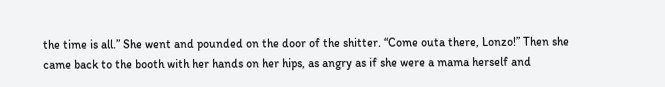the time is all.” She went and pounded on the door of the shitter. “Come outa there, Lonzo!” Then she came back to the booth with her hands on her hips, as angry as if she were a mama herself and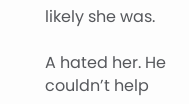likely she was.

A hated her. He couldn’t help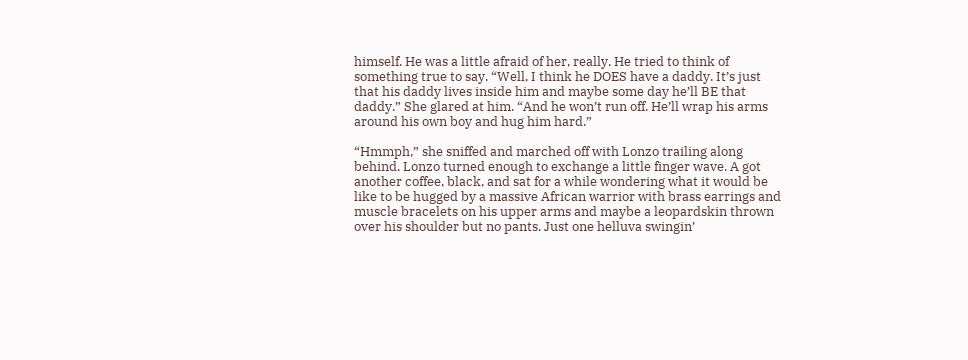himself. He was a little afraid of her, really. He tried to think of something true to say. “Well, I think he DOES have a daddy. It’s just that his daddy lives inside him and maybe some day he’ll BE that daddy.” She glared at him. “And he won’t run off. He’ll wrap his arms around his own boy and hug him hard.”

“Hmmph,” she sniffed and marched off with Lonzo trailing along behind. Lonzo turned enough to exchange a little finger wave. A got another coffee, black, and sat for a while wondering what it would be like to be hugged by a massive African warrior with brass earrings and muscle bracelets on his upper arms and maybe a leopardskin thrown over his shoulder but no pants. Just one helluva swingin’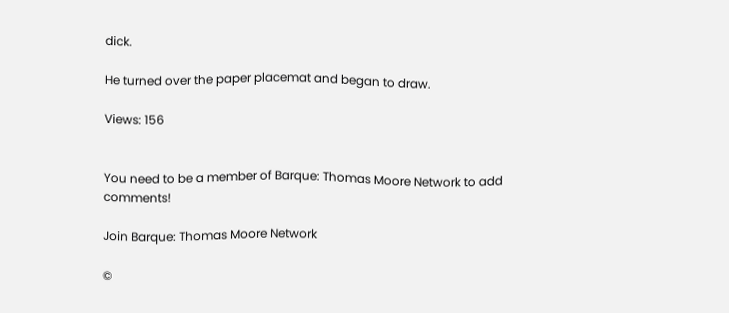dick.

He turned over the paper placemat and began to draw.

Views: 156


You need to be a member of Barque: Thomas Moore Network to add comments!

Join Barque: Thomas Moore Network

©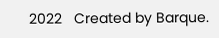2022   Created by Barque.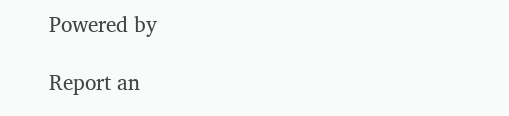Powered by

Report an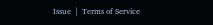Issue  |  Terms of Service